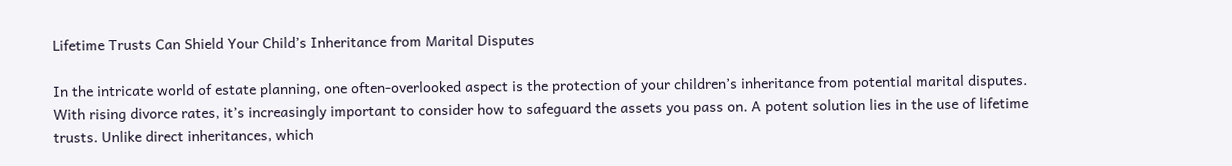Lifetime Trusts Can Shield Your Child’s Inheritance from Marital Disputes

In the intricate world of estate planning, one often-overlooked aspect is the protection of your children’s inheritance from potential marital disputes. With rising divorce rates, it’s increasingly important to consider how to safeguard the assets you pass on. A potent solution lies in the use of lifetime trusts. Unlike direct inheritances, which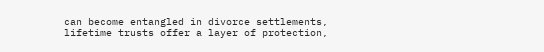can become entangled in divorce settlements, lifetime trusts offer a layer of protection,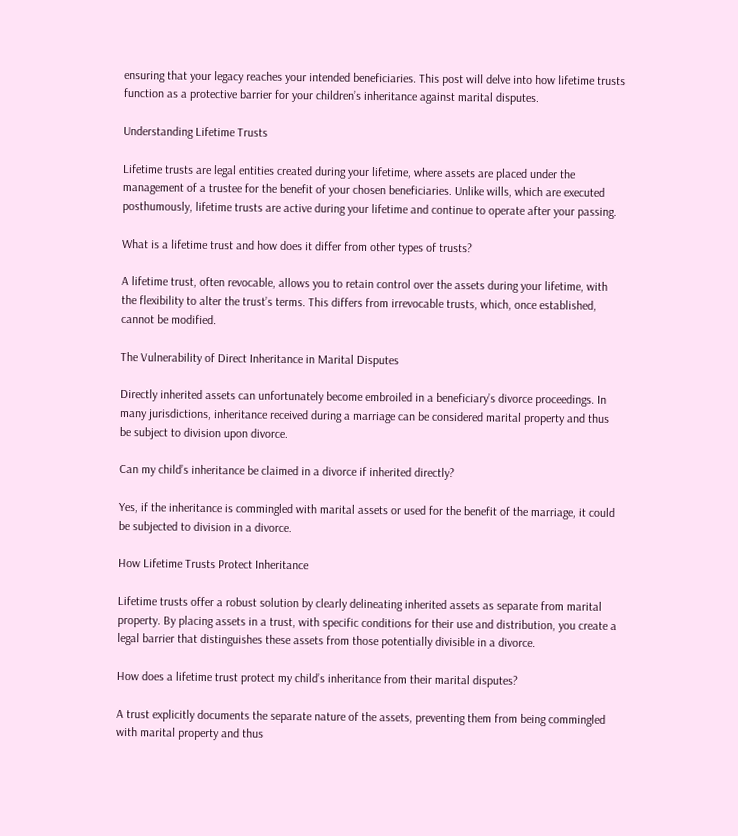ensuring that your legacy reaches your intended beneficiaries. This post will delve into how lifetime trusts function as a protective barrier for your children’s inheritance against marital disputes.

Understanding Lifetime Trusts

Lifetime trusts are legal entities created during your lifetime, where assets are placed under the management of a trustee for the benefit of your chosen beneficiaries. Unlike wills, which are executed posthumously, lifetime trusts are active during your lifetime and continue to operate after your passing.

What is a lifetime trust and how does it differ from other types of trusts?

A lifetime trust, often revocable, allows you to retain control over the assets during your lifetime, with the flexibility to alter the trust’s terms. This differs from irrevocable trusts, which, once established, cannot be modified.

The Vulnerability of Direct Inheritance in Marital Disputes

Directly inherited assets can unfortunately become embroiled in a beneficiary’s divorce proceedings. In many jurisdictions, inheritance received during a marriage can be considered marital property and thus be subject to division upon divorce.

Can my child’s inheritance be claimed in a divorce if inherited directly?

Yes, if the inheritance is commingled with marital assets or used for the benefit of the marriage, it could be subjected to division in a divorce.

How Lifetime Trusts Protect Inheritance

Lifetime trusts offer a robust solution by clearly delineating inherited assets as separate from marital property. By placing assets in a trust, with specific conditions for their use and distribution, you create a legal barrier that distinguishes these assets from those potentially divisible in a divorce.

How does a lifetime trust protect my child’s inheritance from their marital disputes?

A trust explicitly documents the separate nature of the assets, preventing them from being commingled with marital property and thus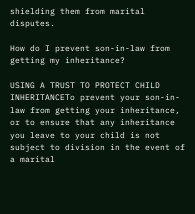shielding them from marital disputes.

How do I prevent son-in-law from getting my inheritance?

USING A TRUST TO PROTECT CHILD INHERITANCETo prevent your son-in-law from getting your inheritance, or to ensure that any inheritance you leave to your child is not subject to division in the event of a marital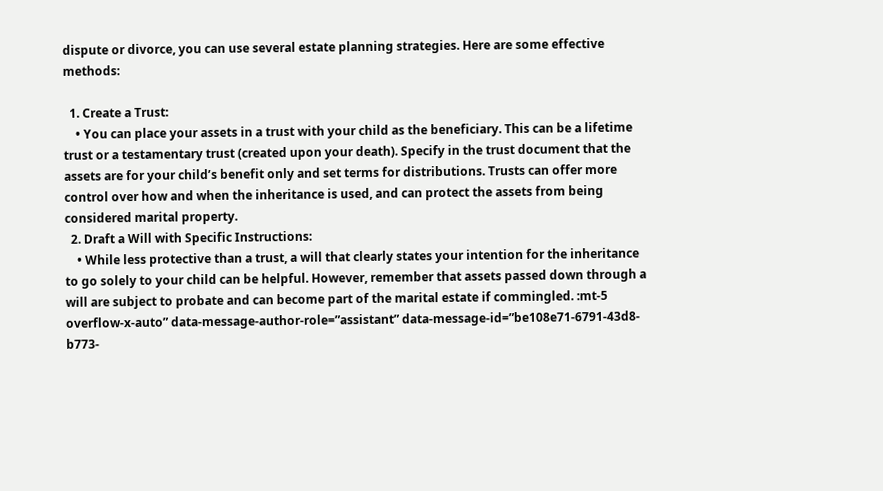dispute or divorce, you can use several estate planning strategies. Here are some effective methods:

  1. Create a Trust:
    • You can place your assets in a trust with your child as the beneficiary. This can be a lifetime trust or a testamentary trust (created upon your death). Specify in the trust document that the assets are for your child’s benefit only and set terms for distributions. Trusts can offer more control over how and when the inheritance is used, and can protect the assets from being considered marital property.
  2. Draft a Will with Specific Instructions:
    • While less protective than a trust, a will that clearly states your intention for the inheritance to go solely to your child can be helpful. However, remember that assets passed down through a will are subject to probate and can become part of the marital estate if commingled. :mt-5 overflow-x-auto” data-message-author-role=”assistant” data-message-id=”be108e71-6791-43d8-b773-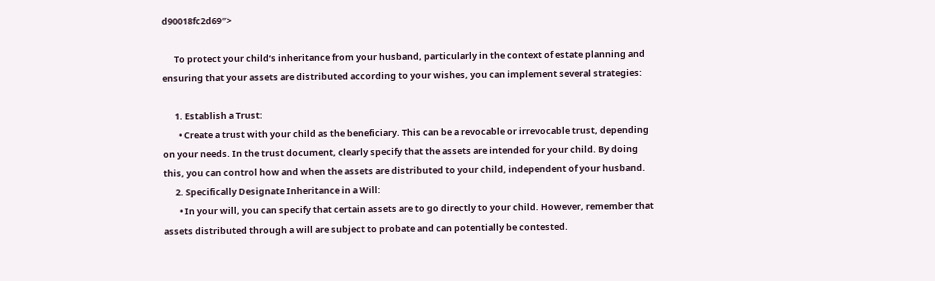d90018fc2d69″>

      To protect your child’s inheritance from your husband, particularly in the context of estate planning and ensuring that your assets are distributed according to your wishes, you can implement several strategies:

      1. Establish a Trust:
        • Create a trust with your child as the beneficiary. This can be a revocable or irrevocable trust, depending on your needs. In the trust document, clearly specify that the assets are intended for your child. By doing this, you can control how and when the assets are distributed to your child, independent of your husband.
      2. Specifically Designate Inheritance in a Will:
        • In your will, you can specify that certain assets are to go directly to your child. However, remember that assets distributed through a will are subject to probate and can potentially be contested.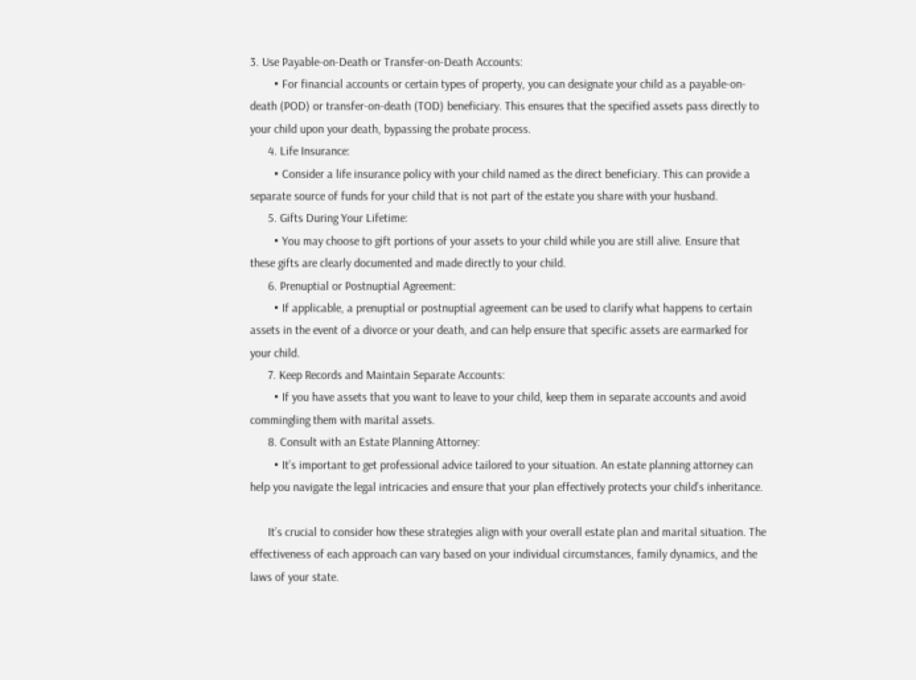3. Use Payable-on-Death or Transfer-on-Death Accounts:
        • For financial accounts or certain types of property, you can designate your child as a payable-on-death (POD) or transfer-on-death (TOD) beneficiary. This ensures that the specified assets pass directly to your child upon your death, bypassing the probate process.
      4. Life Insurance:
        • Consider a life insurance policy with your child named as the direct beneficiary. This can provide a separate source of funds for your child that is not part of the estate you share with your husband.
      5. Gifts During Your Lifetime:
        • You may choose to gift portions of your assets to your child while you are still alive. Ensure that these gifts are clearly documented and made directly to your child.
      6. Prenuptial or Postnuptial Agreement:
        • If applicable, a prenuptial or postnuptial agreement can be used to clarify what happens to certain assets in the event of a divorce or your death, and can help ensure that specific assets are earmarked for your child.
      7. Keep Records and Maintain Separate Accounts:
        • If you have assets that you want to leave to your child, keep them in separate accounts and avoid commingling them with marital assets.
      8. Consult with an Estate Planning Attorney:
        • It’s important to get professional advice tailored to your situation. An estate planning attorney can help you navigate the legal intricacies and ensure that your plan effectively protects your child’s inheritance.

      It’s crucial to consider how these strategies align with your overall estate plan and marital situation. The effectiveness of each approach can vary based on your individual circumstances, family dynamics, and the laws of your state.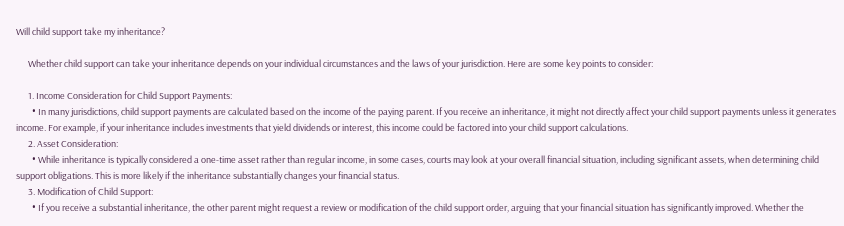Will child support take my inheritance?

      Whether child support can take your inheritance depends on your individual circumstances and the laws of your jurisdiction. Here are some key points to consider:

      1. Income Consideration for Child Support Payments:
        • In many jurisdictions, child support payments are calculated based on the income of the paying parent. If you receive an inheritance, it might not directly affect your child support payments unless it generates income. For example, if your inheritance includes investments that yield dividends or interest, this income could be factored into your child support calculations.
      2. Asset Consideration:
        • While inheritance is typically considered a one-time asset rather than regular income, in some cases, courts may look at your overall financial situation, including significant assets, when determining child support obligations. This is more likely if the inheritance substantially changes your financial status.
      3. Modification of Child Support:
        • If you receive a substantial inheritance, the other parent might request a review or modification of the child support order, arguing that your financial situation has significantly improved. Whether the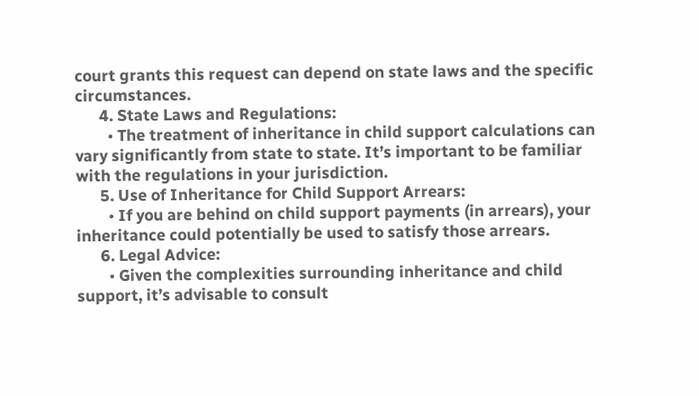court grants this request can depend on state laws and the specific circumstances.
      4. State Laws and Regulations:
        • The treatment of inheritance in child support calculations can vary significantly from state to state. It’s important to be familiar with the regulations in your jurisdiction.
      5. Use of Inheritance for Child Support Arrears:
        • If you are behind on child support payments (in arrears), your inheritance could potentially be used to satisfy those arrears.
      6. Legal Advice:
        • Given the complexities surrounding inheritance and child support, it’s advisable to consult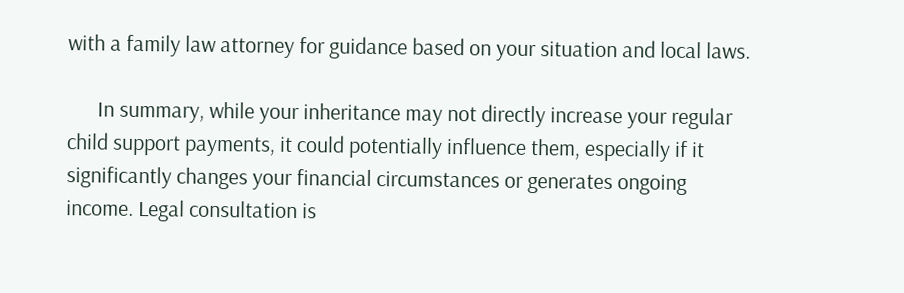with a family law attorney for guidance based on your situation and local laws.

      In summary, while your inheritance may not directly increase your regular child support payments, it could potentially influence them, especially if it significantly changes your financial circumstances or generates ongoing income. Legal consultation is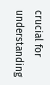crucial for understanding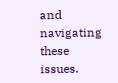and navigating these issues.